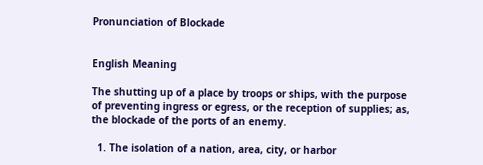Pronunciation of Blockade


English Meaning

The shutting up of a place by troops or ships, with the purpose of preventing ingress or egress, or the reception of supplies; as, the blockade of the ports of an enemy.

  1. The isolation of a nation, area, city, or harbor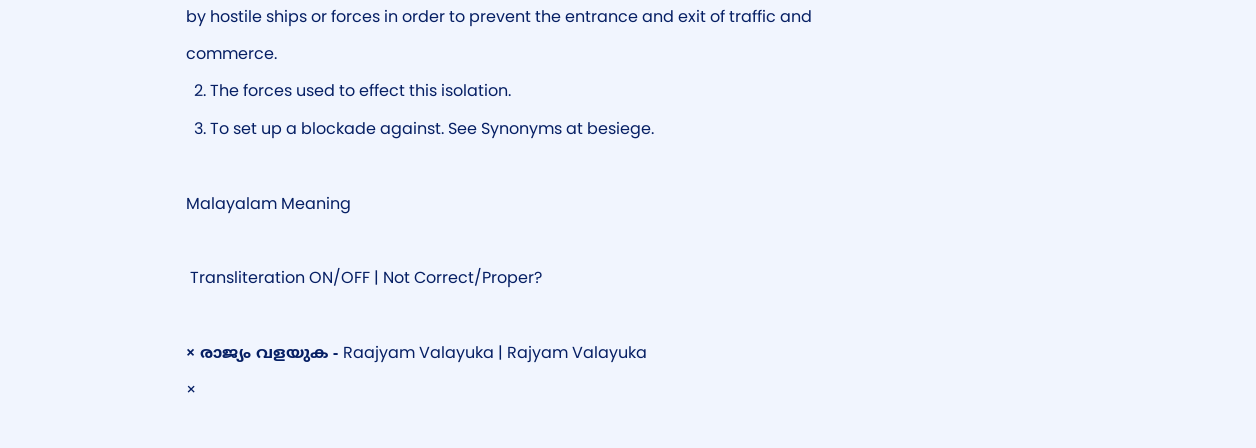by hostile ships or forces in order to prevent the entrance and exit of traffic and commerce.
  2. The forces used to effect this isolation.
  3. To set up a blockade against. See Synonyms at besiege.

Malayalam Meaning

 Transliteration ON/OFF | Not Correct/Proper?

× രാജ്യം വളയുക - Raajyam Valayuka | Rajyam Valayuka
×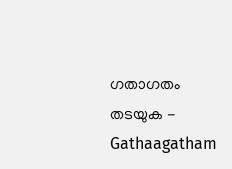ഗതാഗതം തടയുക - Gathaagatham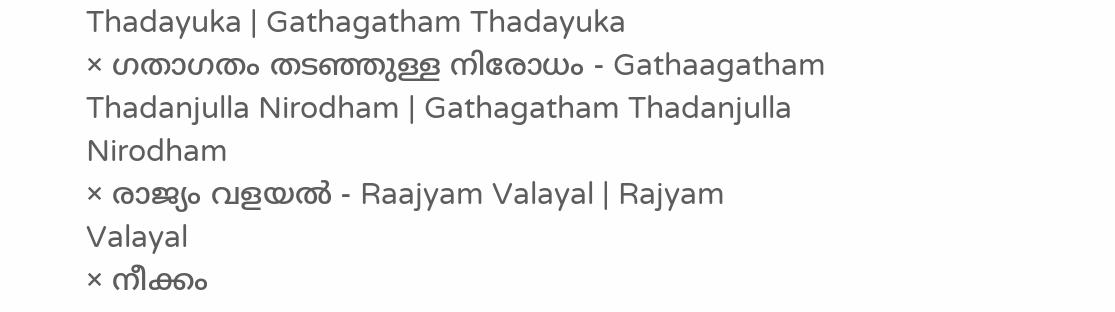Thadayuka | Gathagatham Thadayuka
× ഗതാഗതം തടഞ്ഞുള്ള നിരോധം - Gathaagatham Thadanjulla Nirodham | Gathagatham Thadanjulla Nirodham
× രാജ്യം വളയല്‍ - Raajyam Valayal | Rajyam Valayal
× നീക്കം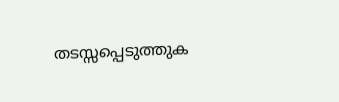തടസ്സപ്പെടുത്തുക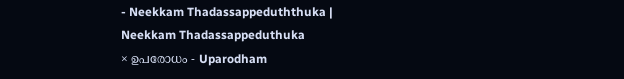- Neekkam Thadassappeduththuka | Neekkam Thadassappeduthuka
× ഉപരോധം - Uparodham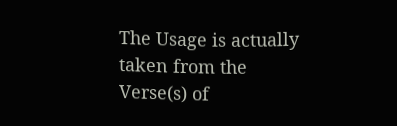The Usage is actually taken from the Verse(s) of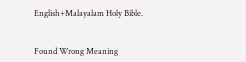English+Malayalam Holy Bible.


Found Wrong Meaning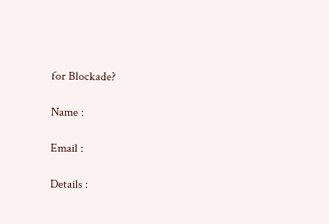for Blockade?

Name :

Email :

Details :